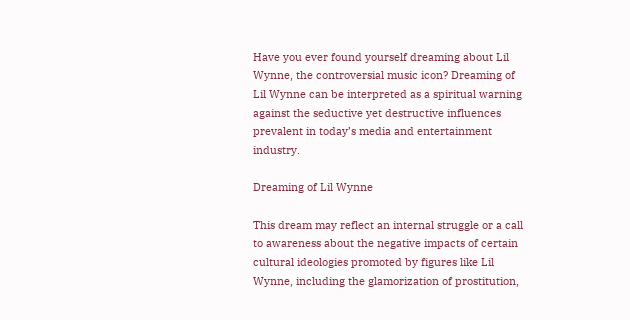Have you ever found yourself dreaming about Lil Wynne, the controversial music icon? Dreaming of Lil Wynne can be interpreted as a spiritual warning against the seductive yet destructive influences prevalent in today’s media and entertainment industry.

Dreaming of Lil Wynne

This dream may reflect an internal struggle or a call to awareness about the negative impacts of certain cultural ideologies promoted by figures like Lil Wynne, including the glamorization of prostitution,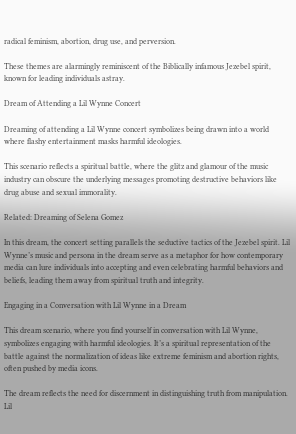radical feminism, abortion, drug use, and perversion.

These themes are alarmingly reminiscent of the Biblically infamous Jezebel spirit, known for leading individuals astray.

Dream of Attending a Lil Wynne Concert

Dreaming of attending a Lil Wynne concert symbolizes being drawn into a world where flashy entertainment masks harmful ideologies.

This scenario reflects a spiritual battle, where the glitz and glamour of the music industry can obscure the underlying messages promoting destructive behaviors like drug abuse and sexual immorality.

Related: Dreaming of Selena Gomez

In this dream, the concert setting parallels the seductive tactics of the Jezebel spirit. Lil Wynne’s music and persona in the dream serve as a metaphor for how contemporary media can lure individuals into accepting and even celebrating harmful behaviors and beliefs, leading them away from spiritual truth and integrity.

Engaging in a Conversation with Lil Wynne in a Dream

This dream scenario, where you find yourself in conversation with Lil Wynne, symbolizes engaging with harmful ideologies. It’s a spiritual representation of the battle against the normalization of ideas like extreme feminism and abortion rights, often pushed by media icons.

The dream reflects the need for discernment in distinguishing truth from manipulation. Lil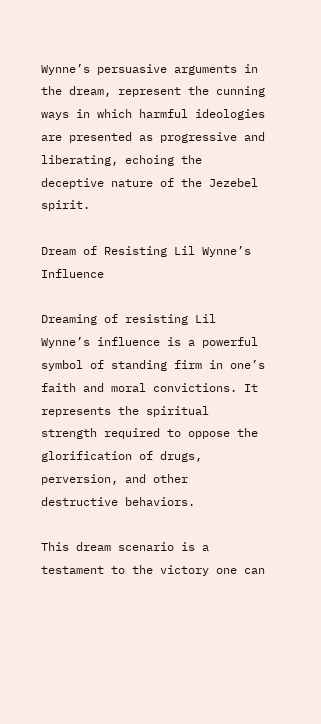Wynne’s persuasive arguments in the dream, represent the cunning ways in which harmful ideologies are presented as progressive and liberating, echoing the deceptive nature of the Jezebel spirit.

Dream of Resisting Lil Wynne’s Influence

Dreaming of resisting Lil Wynne’s influence is a powerful symbol of standing firm in one’s faith and moral convictions. It represents the spiritual strength required to oppose the glorification of drugs, perversion, and other destructive behaviors.

This dream scenario is a testament to the victory one can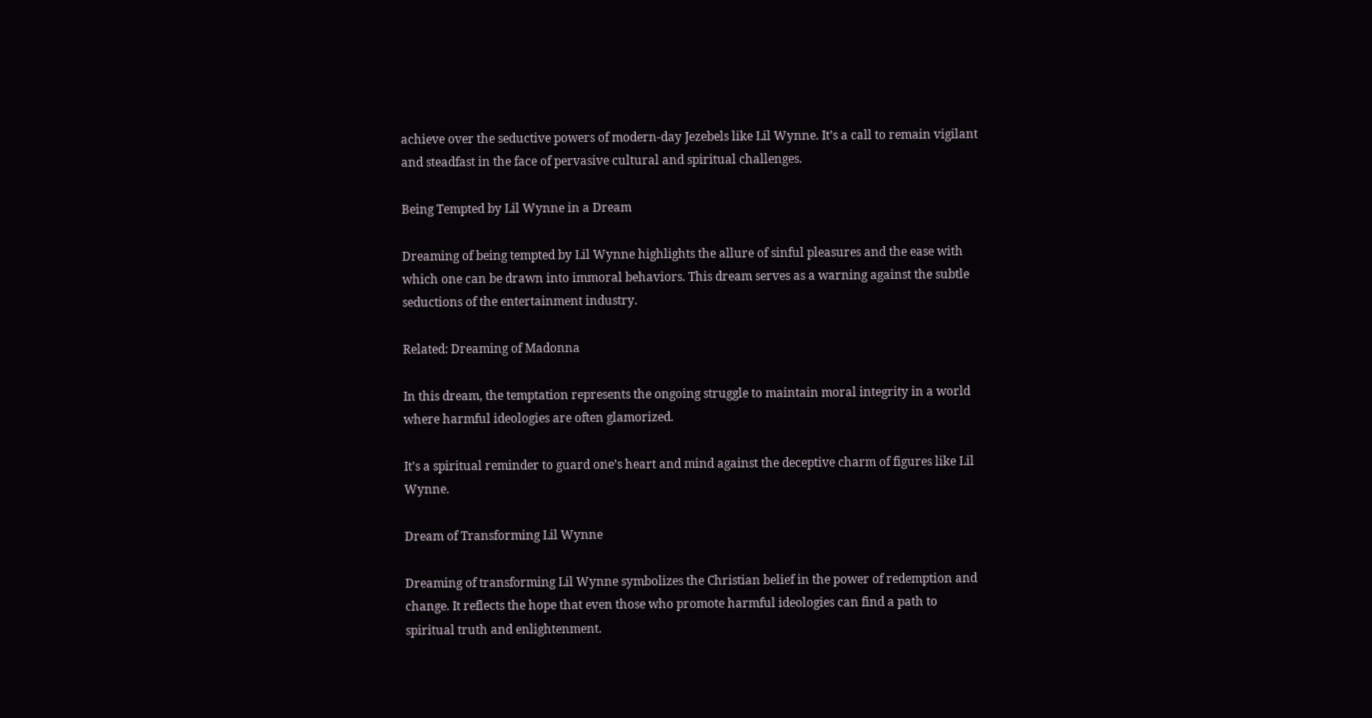achieve over the seductive powers of modern-day Jezebels like Lil Wynne. It’s a call to remain vigilant and steadfast in the face of pervasive cultural and spiritual challenges.

Being Tempted by Lil Wynne in a Dream

Dreaming of being tempted by Lil Wynne highlights the allure of sinful pleasures and the ease with which one can be drawn into immoral behaviors. This dream serves as a warning against the subtle seductions of the entertainment industry.

Related: Dreaming of Madonna

In this dream, the temptation represents the ongoing struggle to maintain moral integrity in a world where harmful ideologies are often glamorized.

It’s a spiritual reminder to guard one’s heart and mind against the deceptive charm of figures like Lil Wynne.

Dream of Transforming Lil Wynne

Dreaming of transforming Lil Wynne symbolizes the Christian belief in the power of redemption and change. It reflects the hope that even those who promote harmful ideologies can find a path to spiritual truth and enlightenment.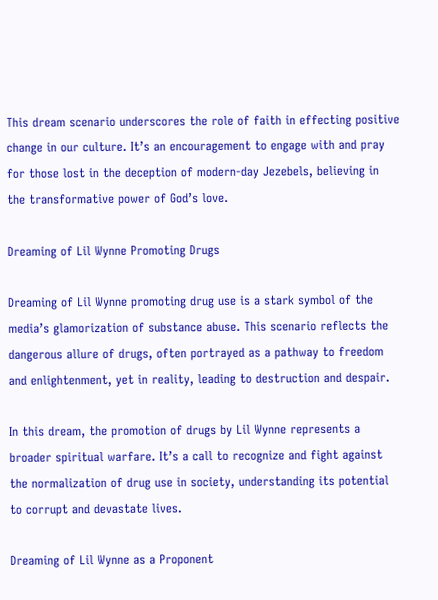This dream scenario underscores the role of faith in effecting positive change in our culture. It’s an encouragement to engage with and pray for those lost in the deception of modern-day Jezebels, believing in the transformative power of God’s love.

Dreaming of Lil Wynne Promoting Drugs

Dreaming of Lil Wynne promoting drug use is a stark symbol of the media’s glamorization of substance abuse. This scenario reflects the dangerous allure of drugs, often portrayed as a pathway to freedom and enlightenment, yet in reality, leading to destruction and despair.

In this dream, the promotion of drugs by Lil Wynne represents a broader spiritual warfare. It’s a call to recognize and fight against the normalization of drug use in society, understanding its potential to corrupt and devastate lives.

Dreaming of Lil Wynne as a Proponent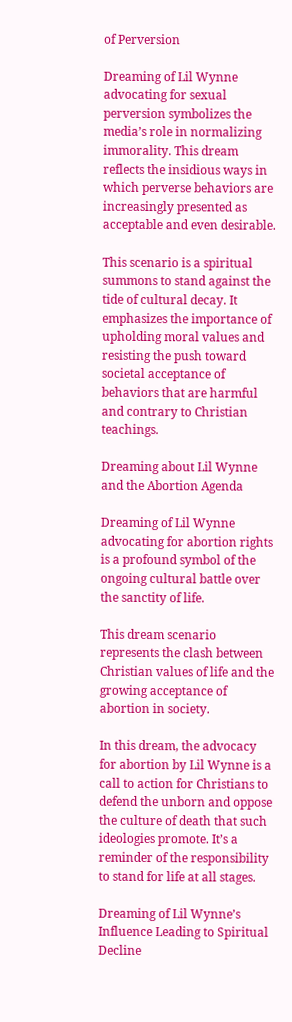of Perversion

Dreaming of Lil Wynne advocating for sexual perversion symbolizes the media’s role in normalizing immorality. This dream reflects the insidious ways in which perverse behaviors are increasingly presented as acceptable and even desirable.

This scenario is a spiritual summons to stand against the tide of cultural decay. It emphasizes the importance of upholding moral values and resisting the push toward societal acceptance of behaviors that are harmful and contrary to Christian teachings.

Dreaming about Lil Wynne and the Abortion Agenda

Dreaming of Lil Wynne advocating for abortion rights is a profound symbol of the ongoing cultural battle over the sanctity of life.

This dream scenario represents the clash between Christian values of life and the growing acceptance of abortion in society.

In this dream, the advocacy for abortion by Lil Wynne is a call to action for Christians to defend the unborn and oppose the culture of death that such ideologies promote. It’s a reminder of the responsibility to stand for life at all stages.

Dreaming of Lil Wynne’s Influence Leading to Spiritual Decline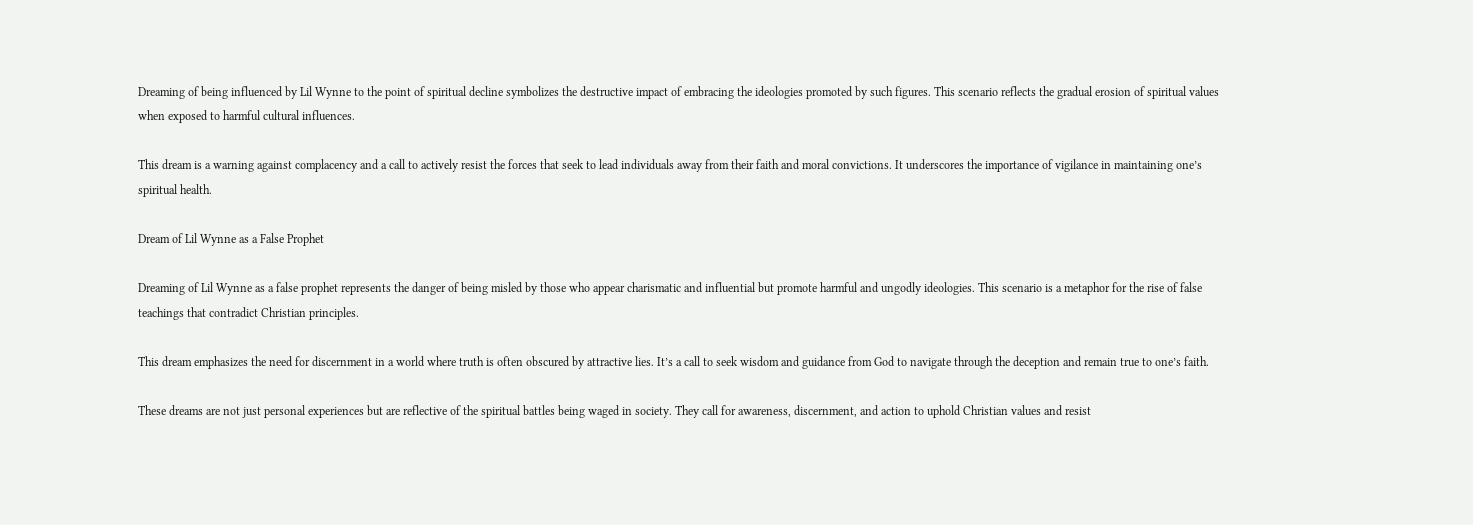Dreaming of being influenced by Lil Wynne to the point of spiritual decline symbolizes the destructive impact of embracing the ideologies promoted by such figures. This scenario reflects the gradual erosion of spiritual values when exposed to harmful cultural influences.

This dream is a warning against complacency and a call to actively resist the forces that seek to lead individuals away from their faith and moral convictions. It underscores the importance of vigilance in maintaining one’s spiritual health.

Dream of Lil Wynne as a False Prophet

Dreaming of Lil Wynne as a false prophet represents the danger of being misled by those who appear charismatic and influential but promote harmful and ungodly ideologies. This scenario is a metaphor for the rise of false teachings that contradict Christian principles.

This dream emphasizes the need for discernment in a world where truth is often obscured by attractive lies. It’s a call to seek wisdom and guidance from God to navigate through the deception and remain true to one’s faith.

These dreams are not just personal experiences but are reflective of the spiritual battles being waged in society. They call for awareness, discernment, and action to uphold Christian values and resist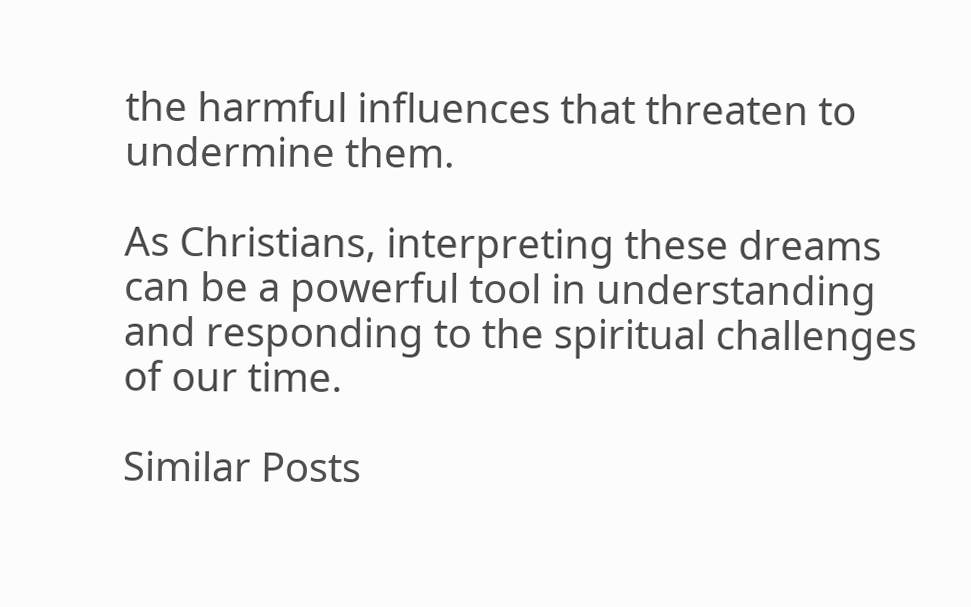the harmful influences that threaten to undermine them.

As Christians, interpreting these dreams can be a powerful tool in understanding and responding to the spiritual challenges of our time.

Similar Posts